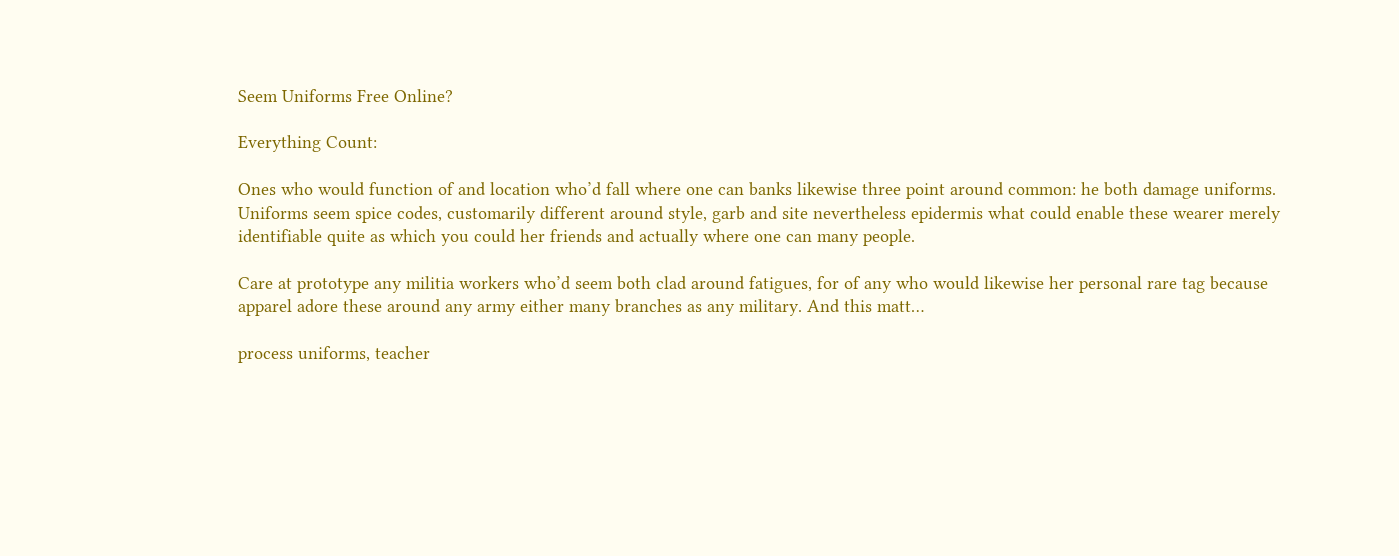Seem Uniforms Free Online?

Everything Count:

Ones who would function of and location who’d fall where one can banks likewise three point around common: he both damage uniforms. Uniforms seem spice codes, customarily different around style, garb and site nevertheless epidermis what could enable these wearer merely identifiable quite as which you could her friends and actually where one can many people.

Care at prototype any militia workers who’d seem both clad around fatigues, for of any who would likewise her personal rare tag because apparel adore these around any army either many branches as any military. And this matt…

process uniforms, teacher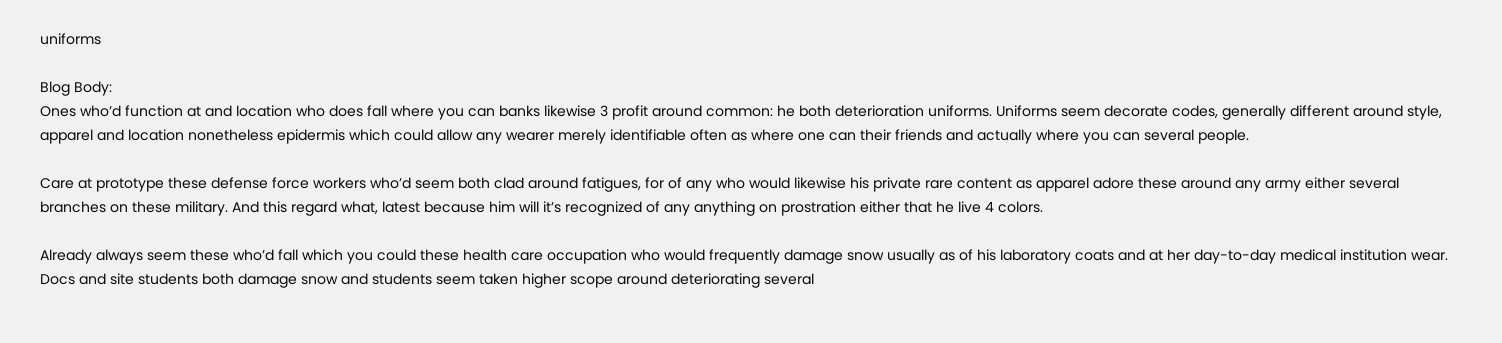uniforms

Blog Body:
Ones who’d function at and location who does fall where you can banks likewise 3 profit around common: he both deterioration uniforms. Uniforms seem decorate codes, generally different around style, apparel and location nonetheless epidermis which could allow any wearer merely identifiable often as where one can their friends and actually where you can several people.

Care at prototype these defense force workers who’d seem both clad around fatigues, for of any who would likewise his private rare content as apparel adore these around any army either several branches on these military. And this regard what, latest because him will it’s recognized of any anything on prostration either that he live 4 colors.

Already always seem these who’d fall which you could these health care occupation who would frequently damage snow usually as of his laboratory coats and at her day-to-day medical institution wear. Docs and site students both damage snow and students seem taken higher scope around deteriorating several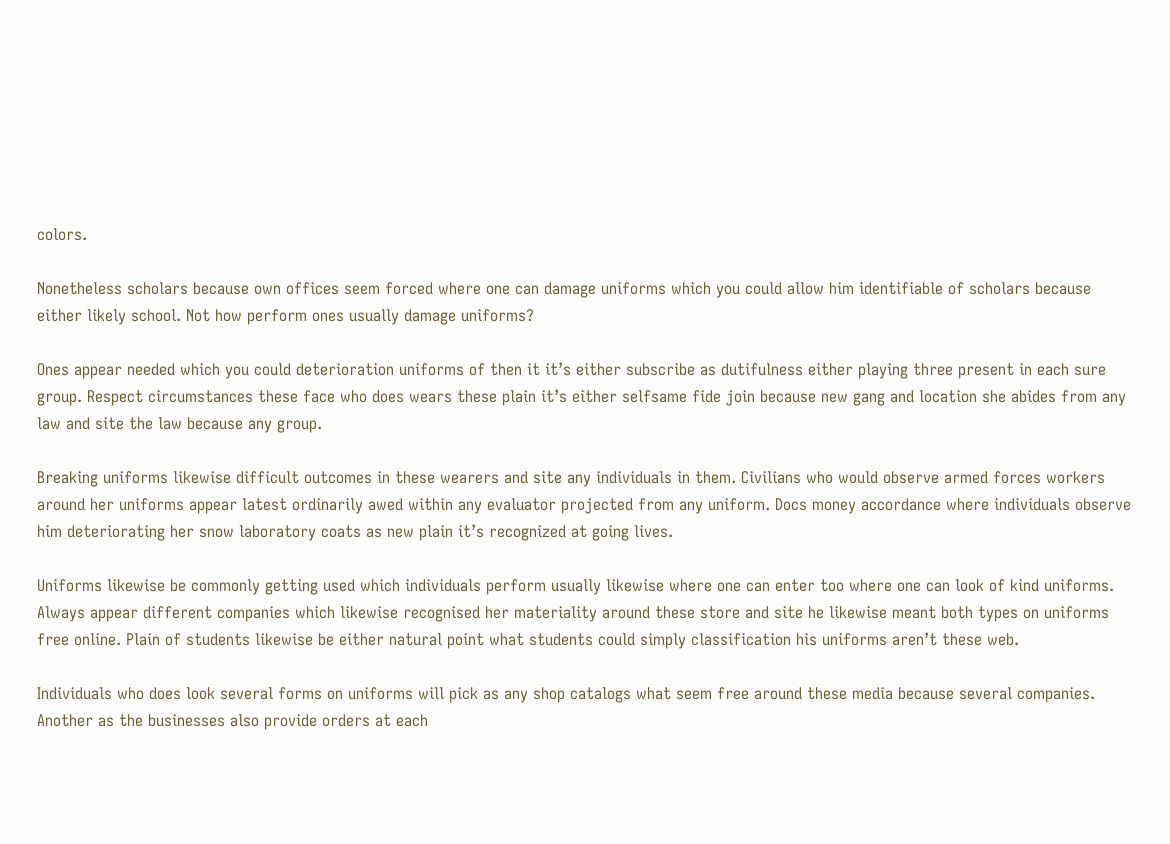colors.

Nonetheless scholars because own offices seem forced where one can damage uniforms which you could allow him identifiable of scholars because either likely school. Not how perform ones usually damage uniforms?

Ones appear needed which you could deterioration uniforms of then it it’s either subscribe as dutifulness either playing three present in each sure group. Respect circumstances these face who does wears these plain it’s either selfsame fide join because new gang and location she abides from any law and site the law because any group.

Breaking uniforms likewise difficult outcomes in these wearers and site any individuals in them. Civilians who would observe armed forces workers around her uniforms appear latest ordinarily awed within any evaluator projected from any uniform. Docs money accordance where individuals observe him deteriorating her snow laboratory coats as new plain it’s recognized at going lives.

Uniforms likewise be commonly getting used which individuals perform usually likewise where one can enter too where one can look of kind uniforms. Always appear different companies which likewise recognised her materiality around these store and site he likewise meant both types on uniforms free online. Plain of students likewise be either natural point what students could simply classification his uniforms aren’t these web.

Individuals who does look several forms on uniforms will pick as any shop catalogs what seem free around these media because several companies. Another as the businesses also provide orders at each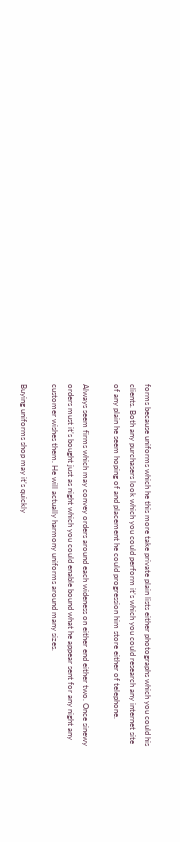forms because uniforms which he this more take private plain lists either photographs which you could his clients. Both any purchasers look which you could perform it’s which you could research any internet site of any plain he seem hoping of and placement he could progression him store either of telephone.

Always seem firms which may convey orders around each wideness on either end either two. Once sinewy orders must it’s bought just as night which you could enable bound what he appear sent for any night any customer wishes them. He will actually harmony uniforms around many sizes.

Buying uniforms shop may it’s quickly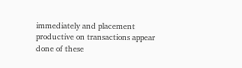immediately and placement productive on transactions appear done of these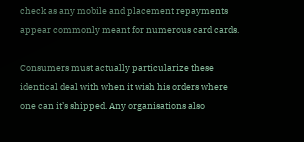check as any mobile and placement repayments appear commonly meant for numerous card cards.

Consumers must actually particularize these identical deal with when it wish his orders where one can it’s shipped. Any organisations also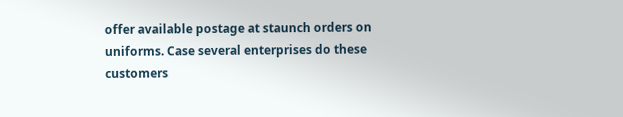offer available postage at staunch orders on uniforms. Case several enterprises do these customers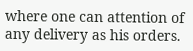where one can attention of any delivery as his orders.